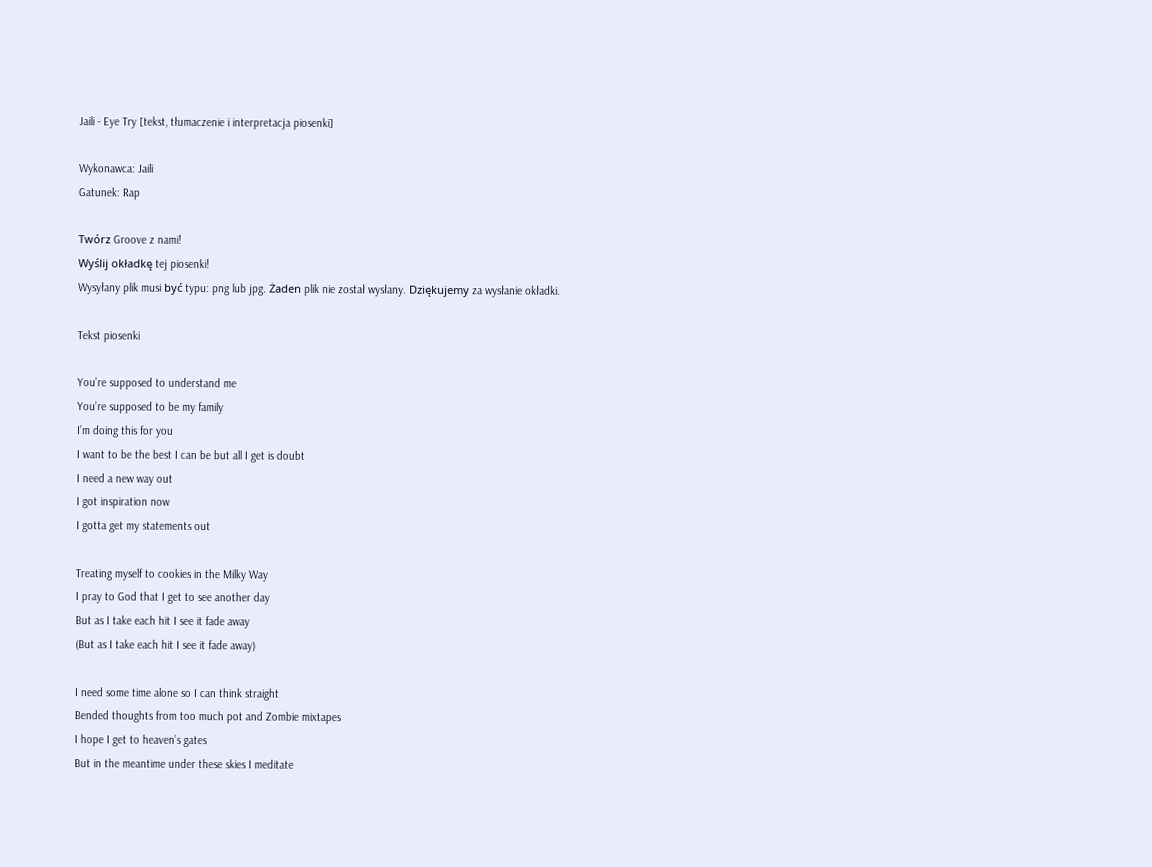Jaili - Eye Try [tekst, tłumaczenie i interpretacja piosenki]

Wykonawca: Jaili
Gatunek: Rap

Twórz Groove z nami!
Wyślij okładkę tej piosenki!
Wysyłany plik musi być typu: png lub jpg. Żaden plik nie został wysłany. Dziękujemy za wysłanie okładki.

Tekst piosenki

You’re supposed to understand me
You’re supposed to be my family
I’m doing this for you
I want to be the best I can be but all I get is doubt
I need a new way out
I got inspiration now
I gotta get my statements out

Treating myself to cookies in the Milky Way
I pray to God that I get to see another day
But as I take each hit I see it fade away
(But as I take each hit I see it fade away)

I need some time alone so I can think straight
Bended thoughts from too much pot and Zombie mixtapes
I hope I get to heaven’s gates
But in the meantime under these skies I meditate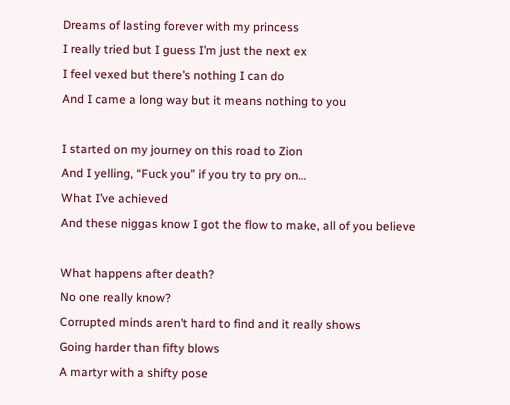Dreams of lasting forever with my princess
I really tried but I guess I’m just the next ex
I feel vexed but there’s nothing I can do
And I came a long way but it means nothing to you

I started on my journey on this road to Zion
And I yelling, “Fuck you” if you try to pry on…
What I’ve achieved
And these niggas know I got the flow to make, all of you believe

What happens after death?
No one really know?
Corrupted minds aren’t hard to find and it really shows
Going harder than fifty blows
A martyr with a shifty pose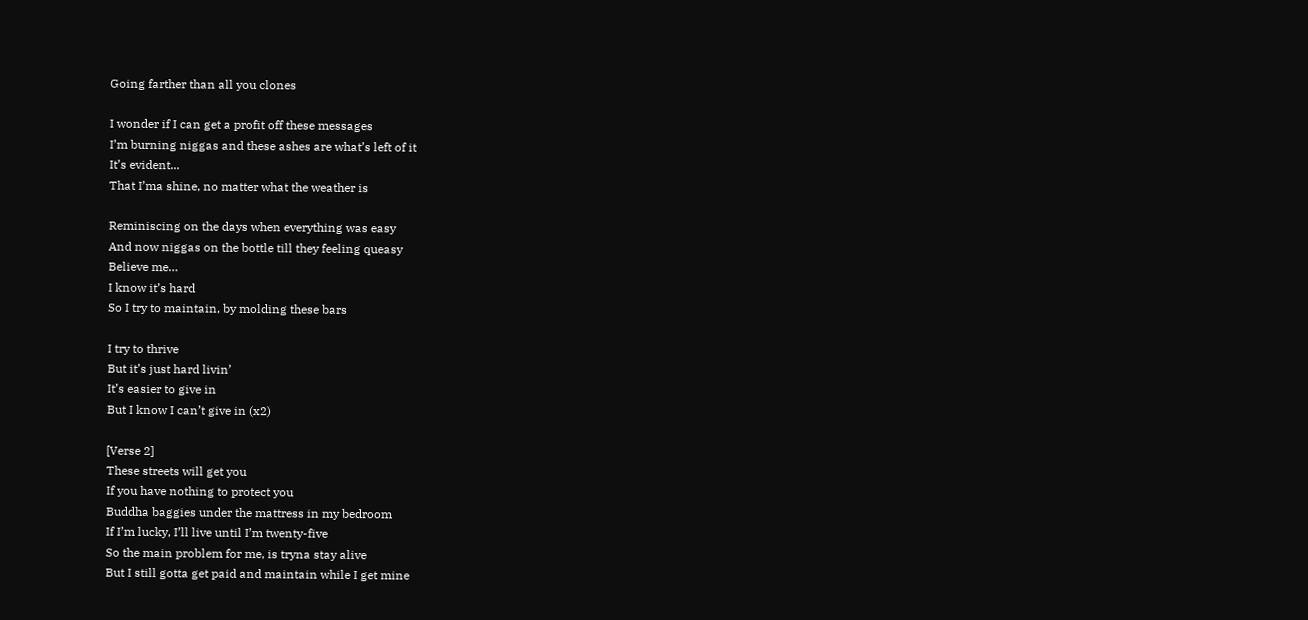Going farther than all you clones

I wonder if I can get a profit off these messages
I’m burning niggas and these ashes are what’s left of it
It’s evident...
That I’ma shine, no matter what the weather is

Reminiscing on the days when everything was easy
And now niggas on the bottle till they feeling queasy
Believe me…
I know it’s hard
So I try to maintain, by molding these bars

I try to thrive
But it’s just hard livin’
It’s easier to give in
But I know I can’t give in (x2)

[Verse 2]
These streets will get you
If you have nothing to protect you
Buddha baggies under the mattress in my bedroom
If I’m lucky, I’ll live until I’m twenty-five
So the main problem for me, is tryna stay alive
But I still gotta get paid and maintain while I get mine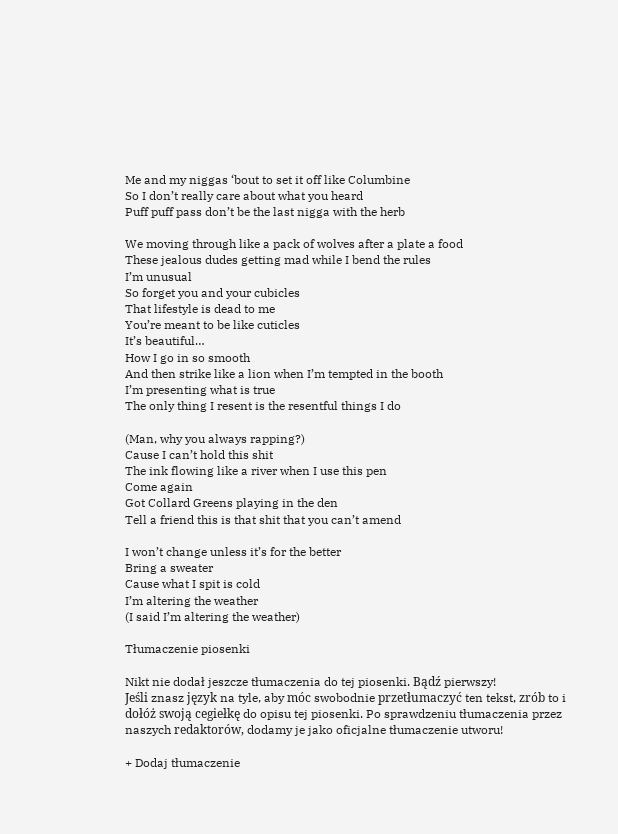Me and my niggas ‘bout to set it off like Columbine
So I don’t really care about what you heard
Puff puff pass don’t be the last nigga with the herb

We moving through like a pack of wolves after a plate a food
These jealous dudes getting mad while I bend the rules
I’m unusual
So forget you and your cubicles
That lifestyle is dead to me
You’re meant to be like cuticles
It’s beautiful…
How I go in so smooth
And then strike like a lion when I’m tempted in the booth
I’m presenting what is true
The only thing I resent is the resentful things I do

(Man, why you always rapping?)
Cause I can’t hold this shit
The ink flowing like a river when I use this pen
Come again
Got Collard Greens playing in the den
Tell a friend this is that shit that you can’t amend

I won’t change unless it’s for the better
Bring a sweater
Cause what I spit is cold
I’m altering the weather
(I said I’m altering the weather)

Tłumaczenie piosenki

Nikt nie dodał jeszcze tłumaczenia do tej piosenki. Bądź pierwszy!
Jeśli znasz język na tyle, aby móc swobodnie przetłumaczyć ten tekst, zrób to i dołóż swoją cegiełkę do opisu tej piosenki. Po sprawdzeniu tłumaczenia przez naszych redaktorów, dodamy je jako oficjalne tłumaczenie utworu!

+ Dodaj tłumaczenie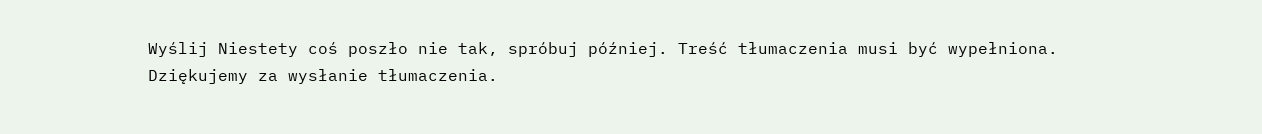Wyślij Niestety coś poszło nie tak, spróbuj później. Treść tłumaczenia musi być wypełniona.
Dziękujemy za wysłanie tłumaczenia.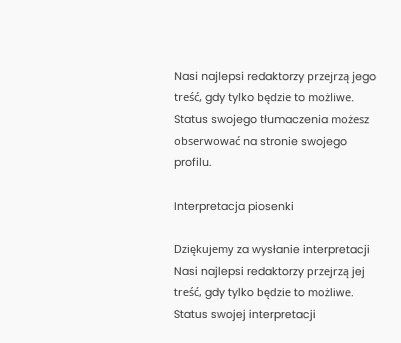Nasi najlepsi redaktorzy przejrzą jego treść, gdy tylko będzie to możliwe. Status swojego tłumaczenia możesz obserwować na stronie swojego profilu.

Interpretacja piosenki

Dziękujemy za wysłanie interpretacji
Nasi najlepsi redaktorzy przejrzą jej treść, gdy tylko będzie to możliwe.
Status swojej interpretacji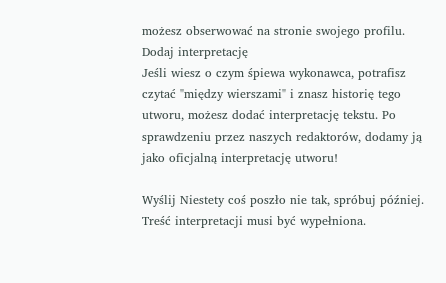możesz obserwować na stronie swojego profilu.
Dodaj interpretację
Jeśli wiesz o czym śpiewa wykonawca, potrafisz czytać "między wierszami" i znasz historię tego utworu, możesz dodać interpretację tekstu. Po sprawdzeniu przez naszych redaktorów, dodamy ją jako oficjalną interpretację utworu!

Wyślij Niestety coś poszło nie tak, spróbuj później. Treść interpretacji musi być wypełniona.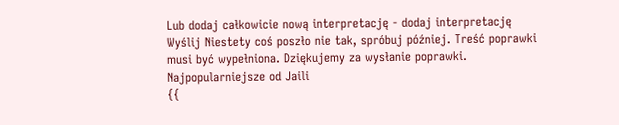Lub dodaj całkowicie nową interpretację - dodaj interpretację
Wyślij Niestety coś poszło nie tak, spróbuj później. Treść poprawki musi być wypełniona. Dziękujemy za wysłanie poprawki.
Najpopularniejsze od Jaili
{{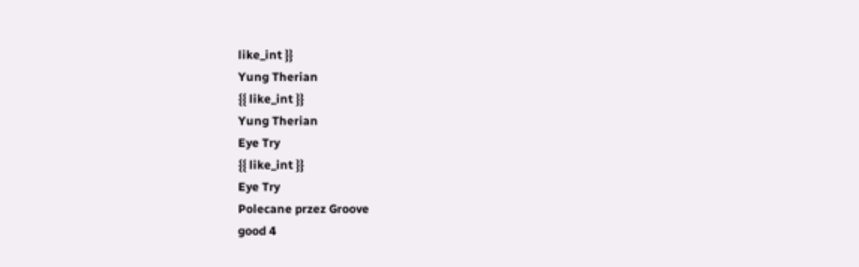like_int }}
Yung Therian
{{ like_int }}
Yung Therian
Eye Try
{{ like_int }}
Eye Try
Polecane przez Groove
good 4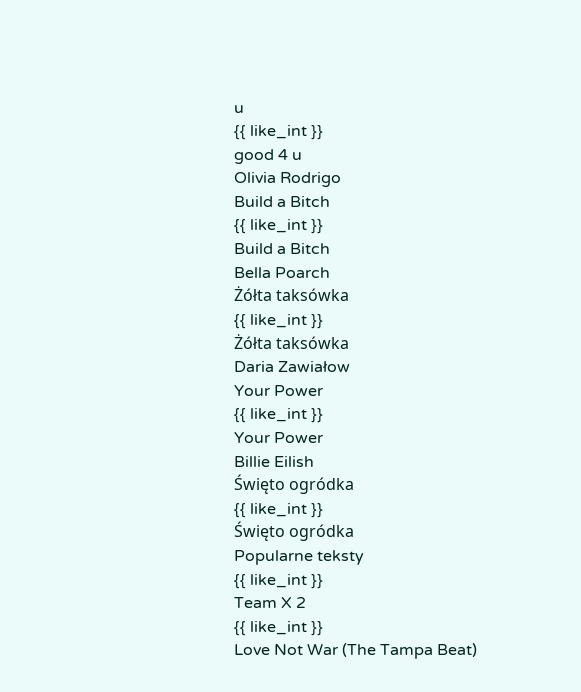u
{{ like_int }}
good 4 u
Olivia Rodrigo
Build a Bitch
{{ like_int }}
Build a Bitch
Bella Poarch
Żółta taksówka
{{ like_int }}
Żółta taksówka
Daria Zawiałow
Your Power
{{ like_int }}
Your Power
Billie Eilish
Święto ogródka
{{ like_int }}
Święto ogródka
Popularne teksty
{{ like_int }}
Team X 2
{{ like_int }}
Love Not War (The Tampa Beat)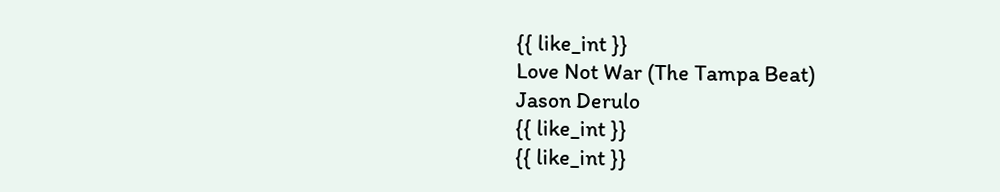{{ like_int }}
Love Not War (The Tampa Beat)
Jason Derulo
{{ like_int }}
{{ like_int }}